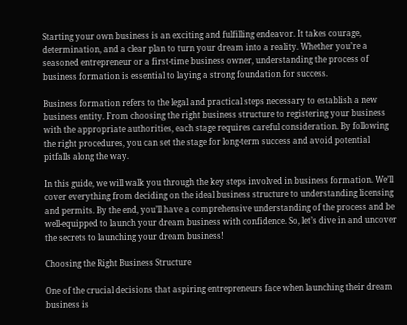Starting your own business is an exciting and fulfilling endeavor. It takes courage, determination, and a clear plan to turn your dream into a reality. Whether you’re a seasoned entrepreneur or a first-time business owner, understanding the process of business formation is essential to laying a strong foundation for success.

Business formation refers to the legal and practical steps necessary to establish a new business entity. From choosing the right business structure to registering your business with the appropriate authorities, each stage requires careful consideration. By following the right procedures, you can set the stage for long-term success and avoid potential pitfalls along the way.

In this guide, we will walk you through the key steps involved in business formation. We’ll cover everything from deciding on the ideal business structure to understanding licensing and permits. By the end, you’ll have a comprehensive understanding of the process and be well-equipped to launch your dream business with confidence. So, let’s dive in and uncover the secrets to launching your dream business!

Choosing the Right Business Structure

One of the crucial decisions that aspiring entrepreneurs face when launching their dream business is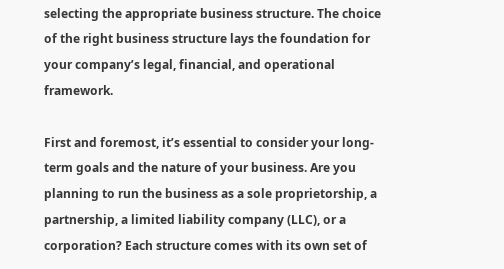selecting the appropriate business structure. The choice of the right business structure lays the foundation for your company’s legal, financial, and operational framework.

First and foremost, it’s essential to consider your long-term goals and the nature of your business. Are you planning to run the business as a sole proprietorship, a partnership, a limited liability company (LLC), or a corporation? Each structure comes with its own set of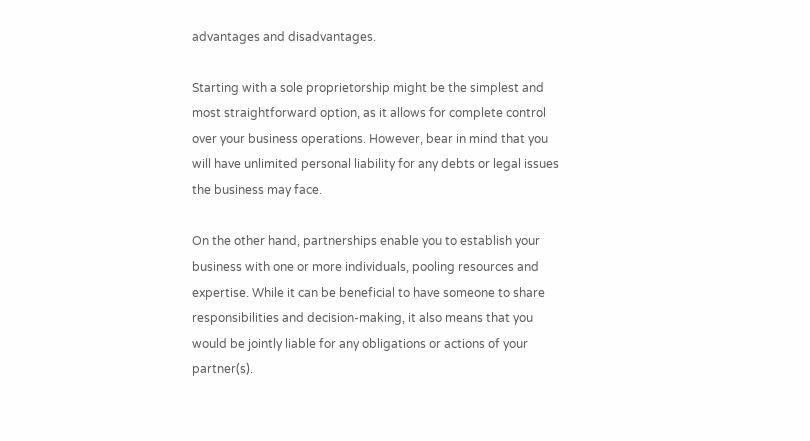advantages and disadvantages.

Starting with a sole proprietorship might be the simplest and most straightforward option, as it allows for complete control over your business operations. However, bear in mind that you will have unlimited personal liability for any debts or legal issues the business may face.

On the other hand, partnerships enable you to establish your business with one or more individuals, pooling resources and expertise. While it can be beneficial to have someone to share responsibilities and decision-making, it also means that you would be jointly liable for any obligations or actions of your partner(s).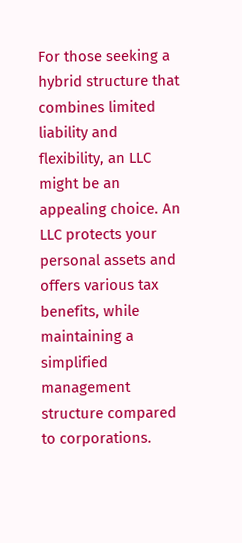For those seeking a hybrid structure that combines limited liability and flexibility, an LLC might be an appealing choice. An LLC protects your personal assets and offers various tax benefits, while maintaining a simplified management structure compared to corporations.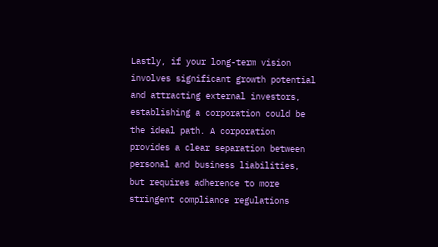Lastly, if your long-term vision involves significant growth potential and attracting external investors, establishing a corporation could be the ideal path. A corporation provides a clear separation between personal and business liabilities, but requires adherence to more stringent compliance regulations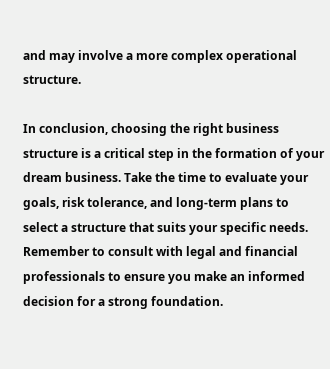and may involve a more complex operational structure.

In conclusion, choosing the right business structure is a critical step in the formation of your dream business. Take the time to evaluate your goals, risk tolerance, and long-term plans to select a structure that suits your specific needs. Remember to consult with legal and financial professionals to ensure you make an informed decision for a strong foundation.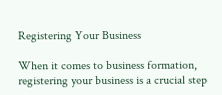Registering Your Business

When it comes to business formation, registering your business is a crucial step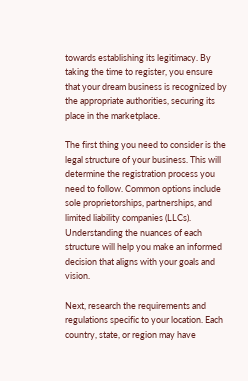towards establishing its legitimacy. By taking the time to register, you ensure that your dream business is recognized by the appropriate authorities, securing its place in the marketplace.

The first thing you need to consider is the legal structure of your business. This will determine the registration process you need to follow. Common options include sole proprietorships, partnerships, and limited liability companies (LLCs). Understanding the nuances of each structure will help you make an informed decision that aligns with your goals and vision.

Next, research the requirements and regulations specific to your location. Each country, state, or region may have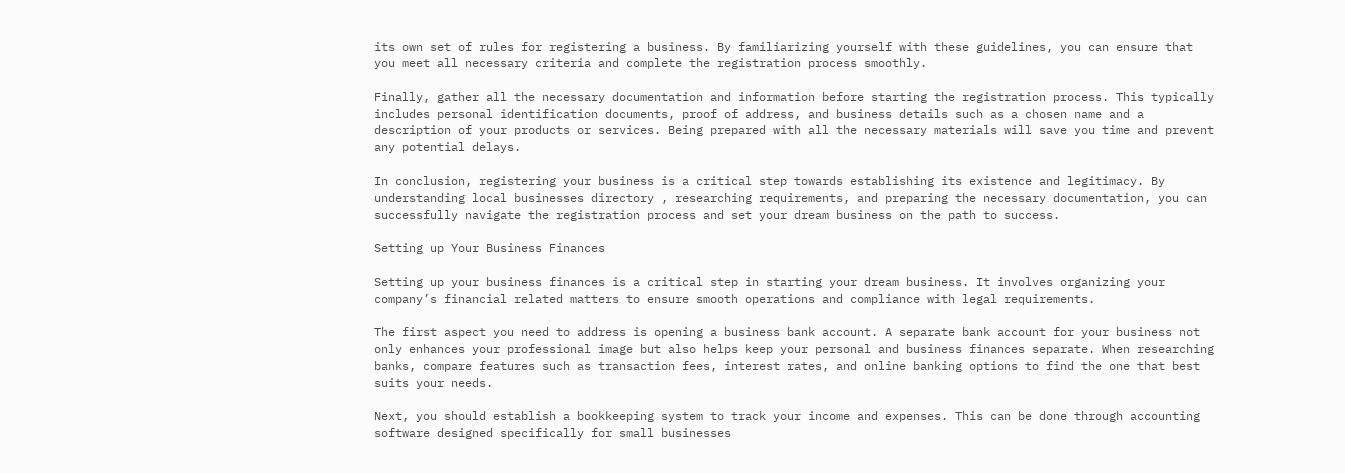its own set of rules for registering a business. By familiarizing yourself with these guidelines, you can ensure that you meet all necessary criteria and complete the registration process smoothly.

Finally, gather all the necessary documentation and information before starting the registration process. This typically includes personal identification documents, proof of address, and business details such as a chosen name and a description of your products or services. Being prepared with all the necessary materials will save you time and prevent any potential delays.

In conclusion, registering your business is a critical step towards establishing its existence and legitimacy. By understanding local businesses directory , researching requirements, and preparing the necessary documentation, you can successfully navigate the registration process and set your dream business on the path to success.

Setting up Your Business Finances

Setting up your business finances is a critical step in starting your dream business. It involves organizing your company’s financial related matters to ensure smooth operations and compliance with legal requirements.

The first aspect you need to address is opening a business bank account. A separate bank account for your business not only enhances your professional image but also helps keep your personal and business finances separate. When researching banks, compare features such as transaction fees, interest rates, and online banking options to find the one that best suits your needs.

Next, you should establish a bookkeeping system to track your income and expenses. This can be done through accounting software designed specifically for small businesses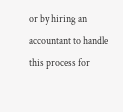or by hiring an accountant to handle this process for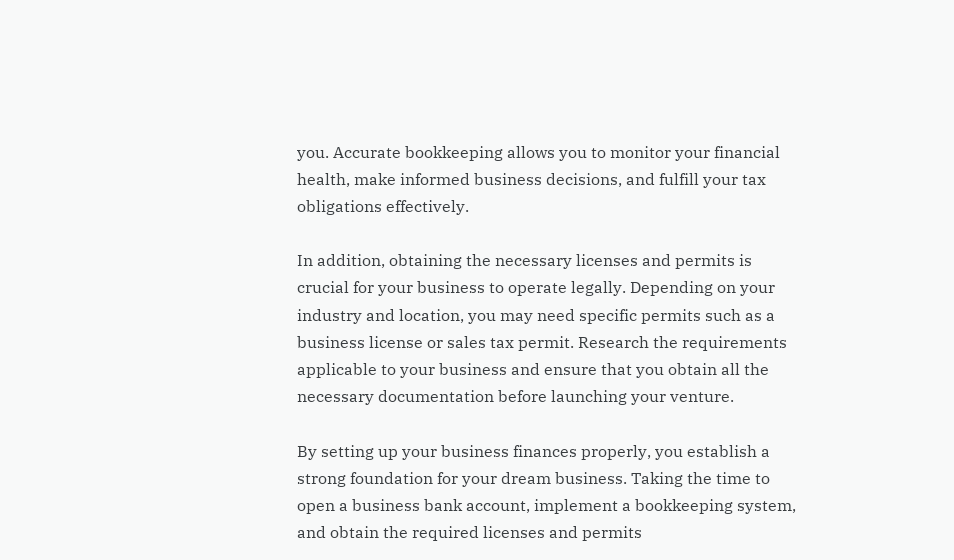you. Accurate bookkeeping allows you to monitor your financial health, make informed business decisions, and fulfill your tax obligations effectively.

In addition, obtaining the necessary licenses and permits is crucial for your business to operate legally. Depending on your industry and location, you may need specific permits such as a business license or sales tax permit. Research the requirements applicable to your business and ensure that you obtain all the necessary documentation before launching your venture.

By setting up your business finances properly, you establish a strong foundation for your dream business. Taking the time to open a business bank account, implement a bookkeeping system, and obtain the required licenses and permits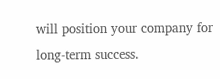will position your company for long-term success.